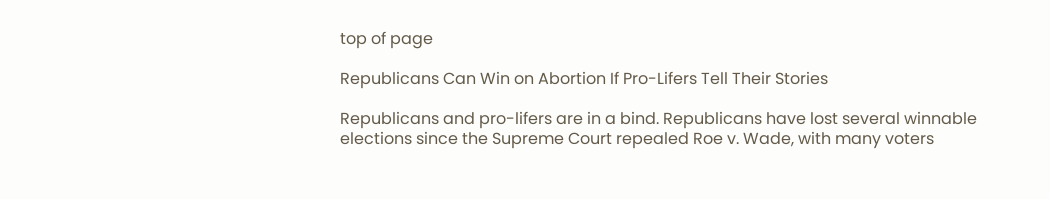top of page

Republicans Can Win on Abortion If Pro-Lifers Tell Their Stories

Republicans and pro-lifers are in a bind. Republicans have lost several winnable elections since the Supreme Court repealed Roe v. Wade, with many voters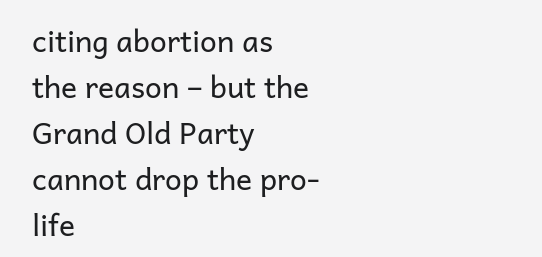citing abortion as the reason – but the Grand Old Party cannot drop the pro-life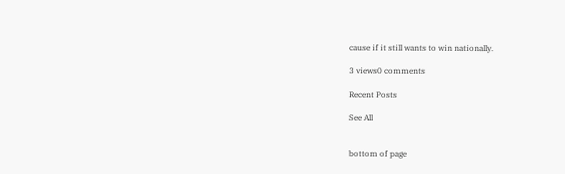cause if it still wants to win nationally.

3 views0 comments

Recent Posts

See All


bottom of page